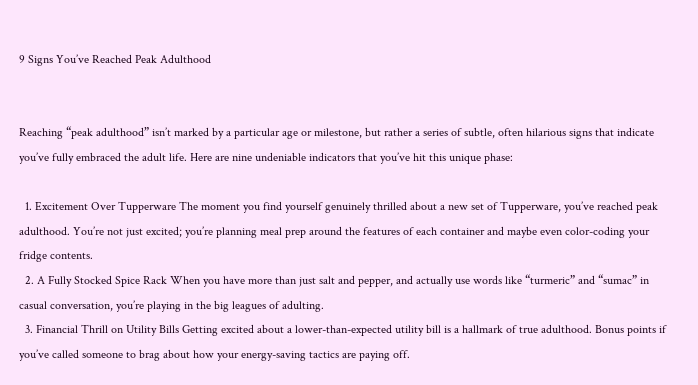9 Signs You’ve Reached Peak Adulthood


Reaching “peak adulthood” isn’t marked by a particular age or milestone, but rather a series of subtle, often hilarious signs that indicate you’ve fully embraced the adult life. Here are nine undeniable indicators that you’ve hit this unique phase:

  1. Excitement Over Tupperware The moment you find yourself genuinely thrilled about a new set of Tupperware, you’ve reached peak adulthood. You’re not just excited; you’re planning meal prep around the features of each container and maybe even color-coding your fridge contents.
  2. A Fully Stocked Spice Rack When you have more than just salt and pepper, and actually use words like “turmeric” and “sumac” in casual conversation, you’re playing in the big leagues of adulting.
  3. Financial Thrill on Utility Bills Getting excited about a lower-than-expected utility bill is a hallmark of true adulthood. Bonus points if you’ve called someone to brag about how your energy-saving tactics are paying off.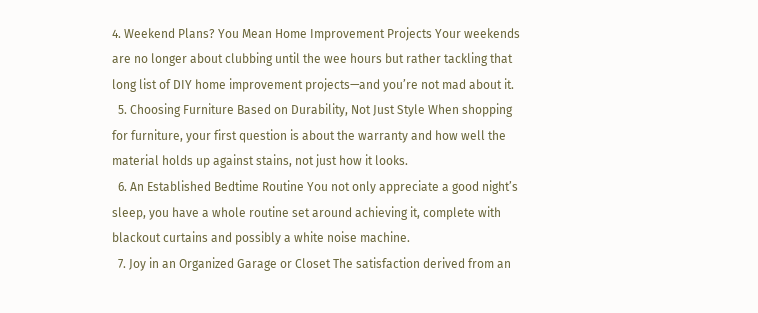4. Weekend Plans? You Mean Home Improvement Projects Your weekends are no longer about clubbing until the wee hours but rather tackling that long list of DIY home improvement projects—and you’re not mad about it.
  5. Choosing Furniture Based on Durability, Not Just Style When shopping for furniture, your first question is about the warranty and how well the material holds up against stains, not just how it looks.
  6. An Established Bedtime Routine You not only appreciate a good night’s sleep, you have a whole routine set around achieving it, complete with blackout curtains and possibly a white noise machine.
  7. Joy in an Organized Garage or Closet The satisfaction derived from an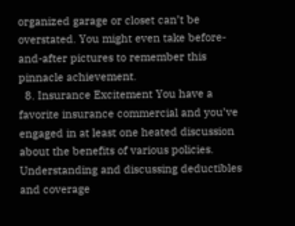organized garage or closet can’t be overstated. You might even take before-and-after pictures to remember this pinnacle achievement.
  8. Insurance Excitement You have a favorite insurance commercial and you’ve engaged in at least one heated discussion about the benefits of various policies. Understanding and discussing deductibles and coverage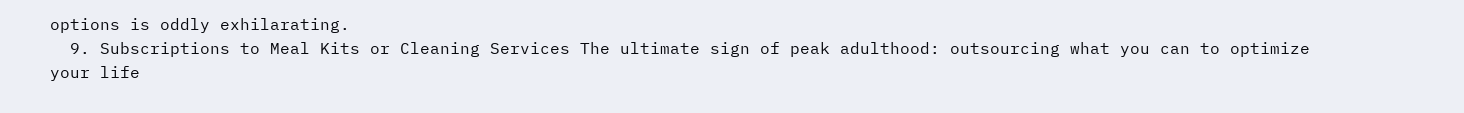options is oddly exhilarating.
  9. Subscriptions to Meal Kits or Cleaning Services The ultimate sign of peak adulthood: outsourcing what you can to optimize your life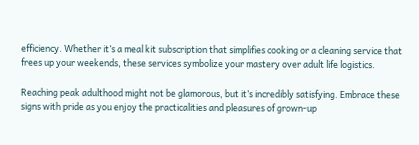efficiency. Whether it’s a meal kit subscription that simplifies cooking or a cleaning service that frees up your weekends, these services symbolize your mastery over adult life logistics.

Reaching peak adulthood might not be glamorous, but it’s incredibly satisfying. Embrace these signs with pride as you enjoy the practicalities and pleasures of grown-up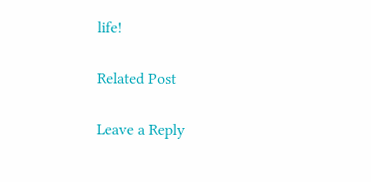life!

Related Post

Leave a Reply